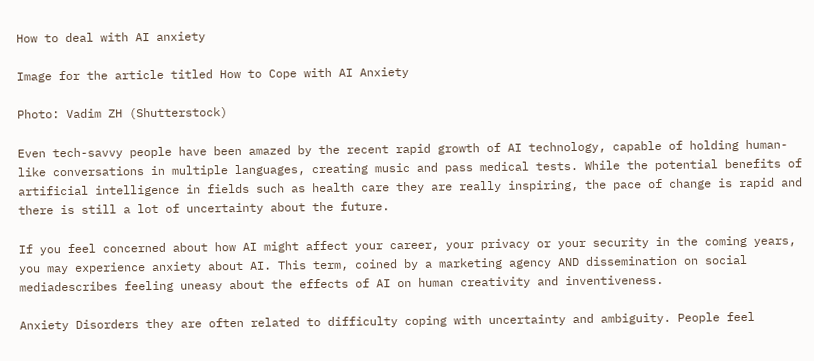How to deal with AI anxiety

Image for the article titled How to Cope with AI Anxiety

Photo: Vadim ZH (Shutterstock)

Even tech-savvy people have been amazed by the recent rapid growth of AI technology, capable of holding human-like conversations in multiple languages, creating music and pass medical tests. While the potential benefits of artificial intelligence in fields such as health care they are really inspiring, the pace of change is rapid and there is still a lot of uncertainty about the future.

If you feel concerned about how AI might affect your career, your privacy or your security in the coming years, you may experience anxiety about AI. This term, coined by a marketing agency AND dissemination on social mediadescribes feeling uneasy about the effects of AI on human creativity and inventiveness.

Anxiety Disorders they are often related to difficulty coping with uncertainty and ambiguity. People feel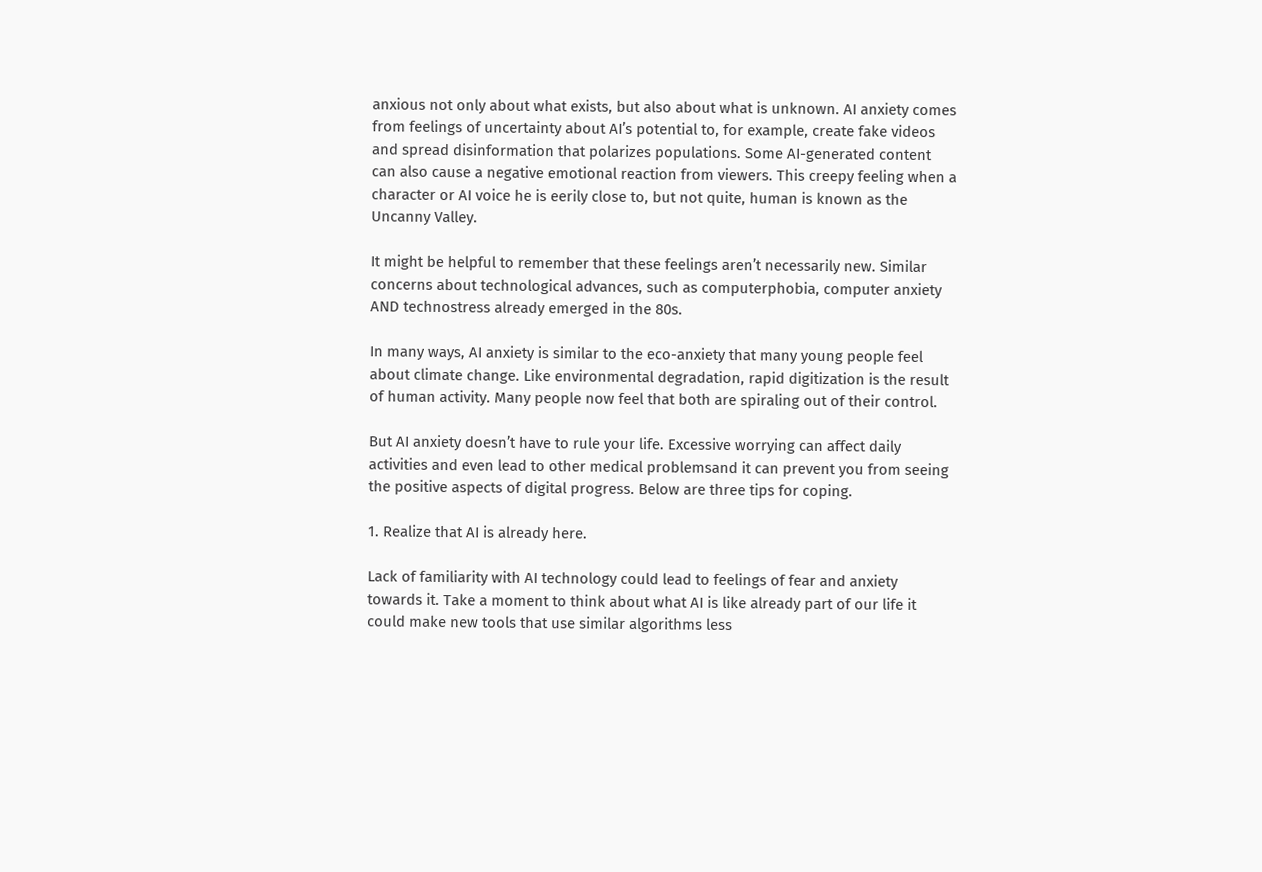anxious not only about what exists, but also about what is unknown. AI anxiety comes from feelings of uncertainty about AI’s potential to, for example, create fake videos and spread disinformation that polarizes populations. Some AI-generated content can also cause a negative emotional reaction from viewers. This creepy feeling when a character or AI voice he is eerily close to, but not quite, human is known as the Uncanny Valley.

It might be helpful to remember that these feelings aren’t necessarily new. Similar concerns about technological advances, such as computerphobia, computer anxiety AND technostress already emerged in the 80s.

In many ways, AI anxiety is similar to the eco-anxiety that many young people feel about climate change. Like environmental degradation, rapid digitization is the result of human activity. Many people now feel that both are spiraling out of their control.

But AI anxiety doesn’t have to rule your life. Excessive worrying can affect daily activities and even lead to other medical problemsand it can prevent you from seeing the positive aspects of digital progress. Below are three tips for coping.

1. Realize that AI is already here.

Lack of familiarity with AI technology could lead to feelings of fear and anxiety towards it. Take a moment to think about what AI is like already part of our life it could make new tools that use similar algorithms less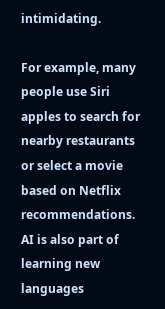intimidating.

For example, many people use Siri apples to search for nearby restaurants or select a movie based on Netflix recommendations. AI is also part of learning new languages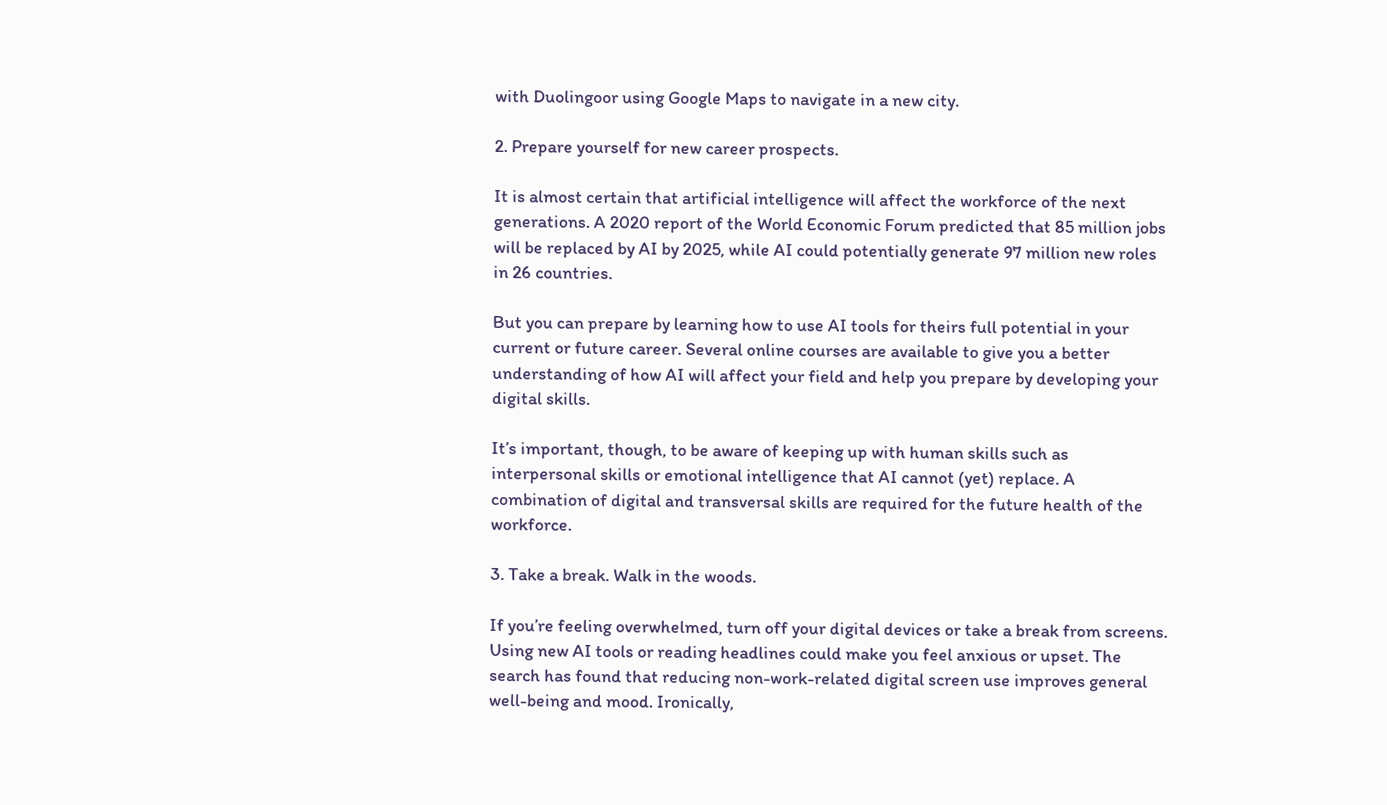with Duolingoor using Google Maps to navigate in a new city.

2. Prepare yourself for new career prospects.

It is almost certain that artificial intelligence will affect the workforce of the next generations. A 2020 report of the World Economic Forum predicted that 85 million jobs will be replaced by AI by 2025, while AI could potentially generate 97 million new roles in 26 countries.

But you can prepare by learning how to use AI tools for theirs full potential in your current or future career. Several online courses are available to give you a better understanding of how AI will affect your field and help you prepare by developing your digital skills.

It’s important, though, to be aware of keeping up with human skills such as interpersonal skills or emotional intelligence that AI cannot (yet) replace. A combination of digital and transversal skills are required for the future health of the workforce.

3. Take a break. Walk in the woods.

If you’re feeling overwhelmed, turn off your digital devices or take a break from screens. Using new AI tools or reading headlines could make you feel anxious or upset. The search has found that reducing non-work-related digital screen use improves general well-being and mood. Ironically,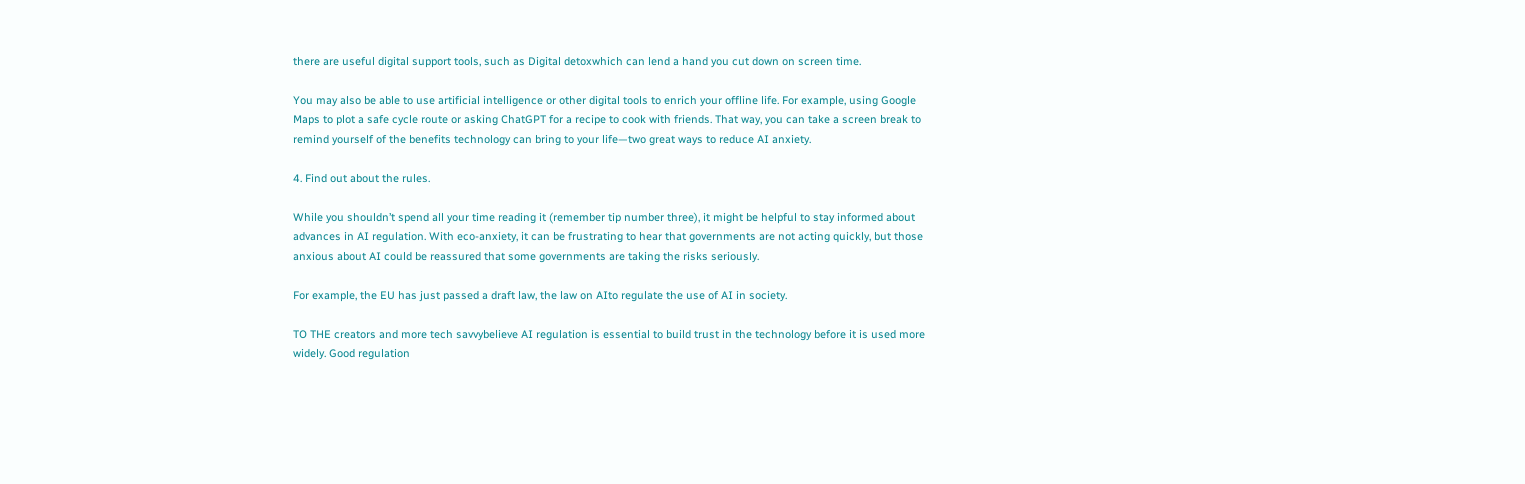there are useful digital support tools, such as Digital detoxwhich can lend a hand you cut down on screen time.

You may also be able to use artificial intelligence or other digital tools to enrich your offline life. For example, using Google Maps to plot a safe cycle route or asking ChatGPT for a recipe to cook with friends. That way, you can take a screen break to remind yourself of the benefits technology can bring to your life—two great ways to reduce AI anxiety.

4. Find out about the rules.

While you shouldn’t spend all your time reading it (remember tip number three), it might be helpful to stay informed about advances in AI regulation. With eco-anxiety, it can be frustrating to hear that governments are not acting quickly, but those anxious about AI could be reassured that some governments are taking the risks seriously.

For example, the EU has just passed a draft law, the law on AIto regulate the use of AI in society.

TO THE creators and more tech savvybelieve AI regulation is essential to build trust in the technology before it is used more widely. Good regulation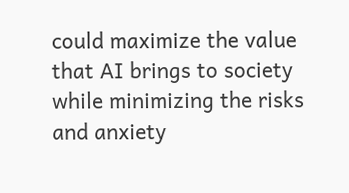could maximize the value that AI brings to society while minimizing the risks and anxiety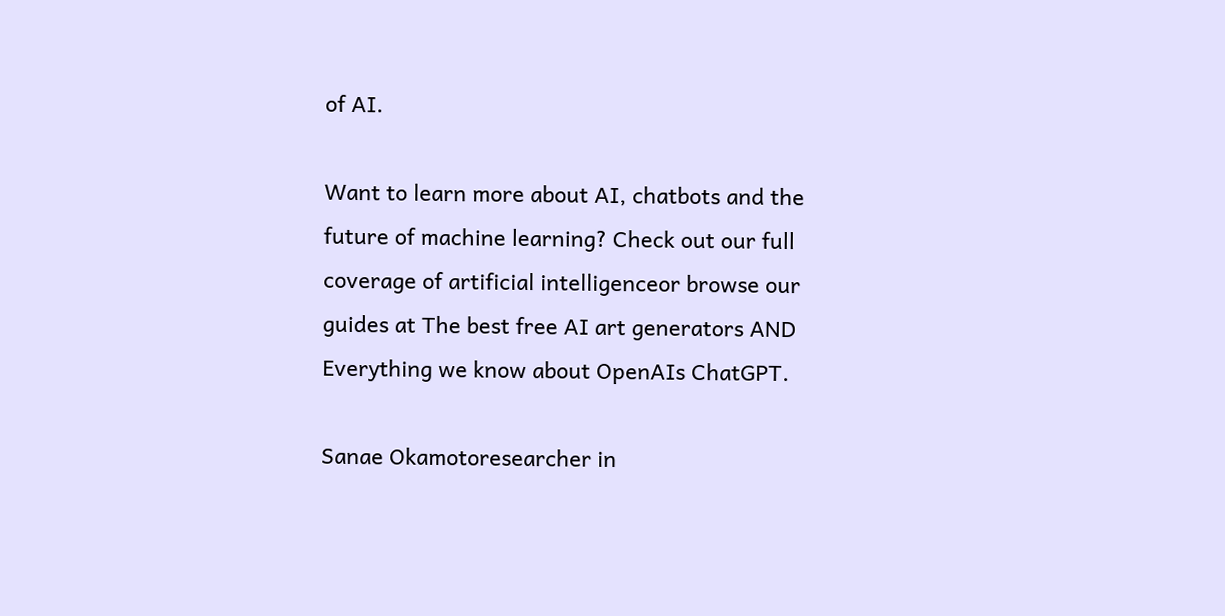of AI.

Want to learn more about AI, chatbots and the future of machine learning? Check out our full coverage of artificial intelligenceor browse our guides at The best free AI art generators AND Everything we know about OpenAIs ChatGPT.

Sanae Okamotoresearcher in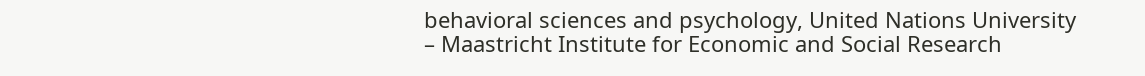behavioral sciences and psychology, United Nations University – Maastricht Institute for Economic and Social Research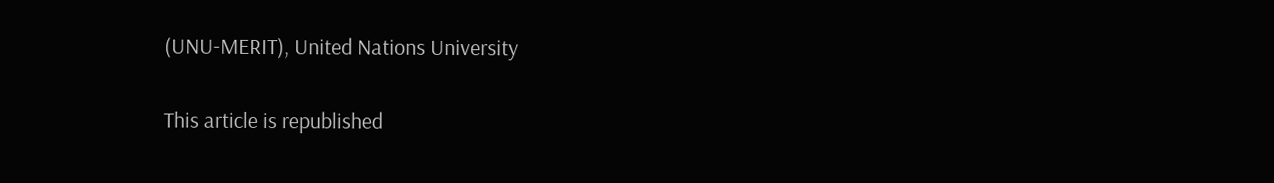(UNU-MERIT), United Nations University

This article is republished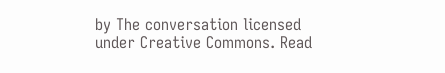by The conversation licensed under Creative Commons. Read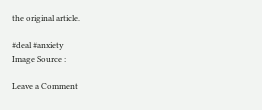the original article.

#deal #anxiety
Image Source :

Leave a Comment